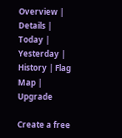Overview | Details | Today | Yesterday | History | Flag Map | Upgrade

Create a free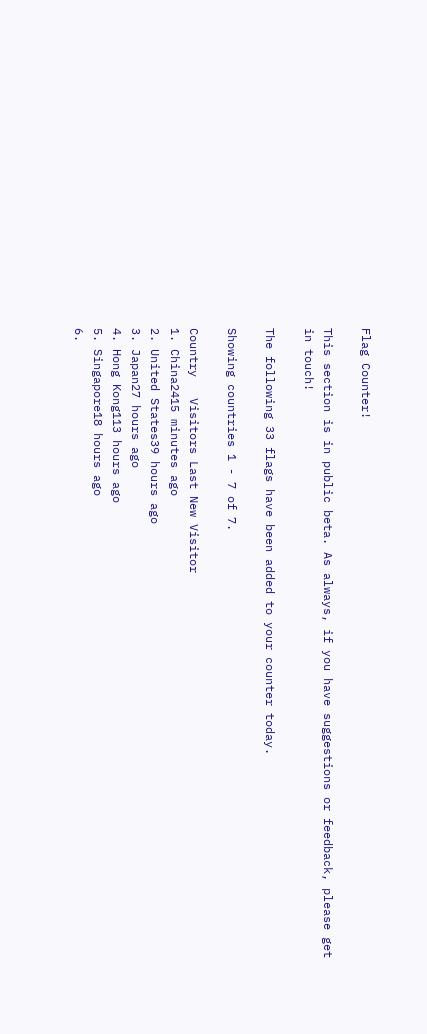Flag Counter!

This section is in public beta. As always, if you have suggestions or feedback, please get in touch!

The following 33 flags have been added to your counter today.

Showing countries 1 - 7 of 7.

Country   Visitors Last New Visitor
1. China2415 minutes ago
2. United States39 hours ago
3. Japan27 hours ago
4. Hong Kong113 hours ago
5. Singapore18 hours ago
6.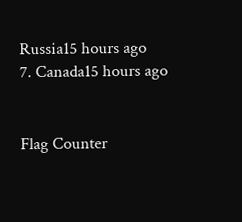Russia15 hours ago
7. Canada15 hours ago


Flag Counter